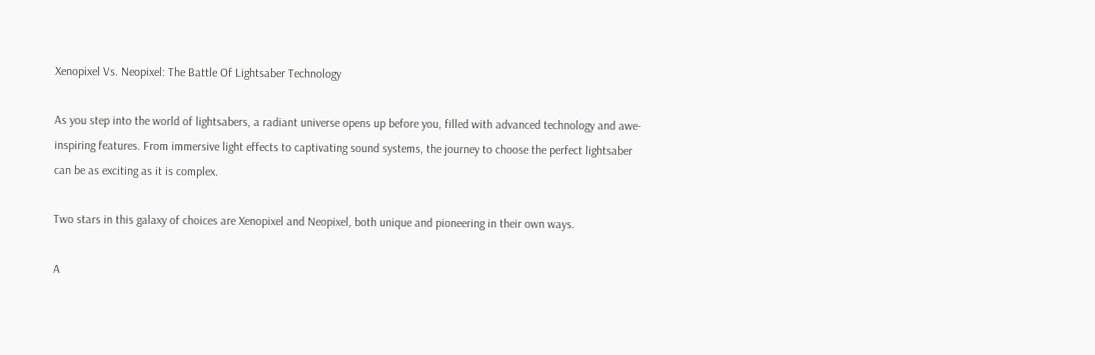Xenopixel Vs. Neopixel: The Battle Of Lightsaber Technology

As you step into the world of lightsabers, a radiant universe opens up before you, filled with advanced technology and awe-inspiring features. From immersive light effects to captivating sound systems, the journey to choose the perfect lightsaber can be as exciting as it is complex.

Two stars in this galaxy of choices are Xenopixel and Neopixel, both unique and pioneering in their own ways.

A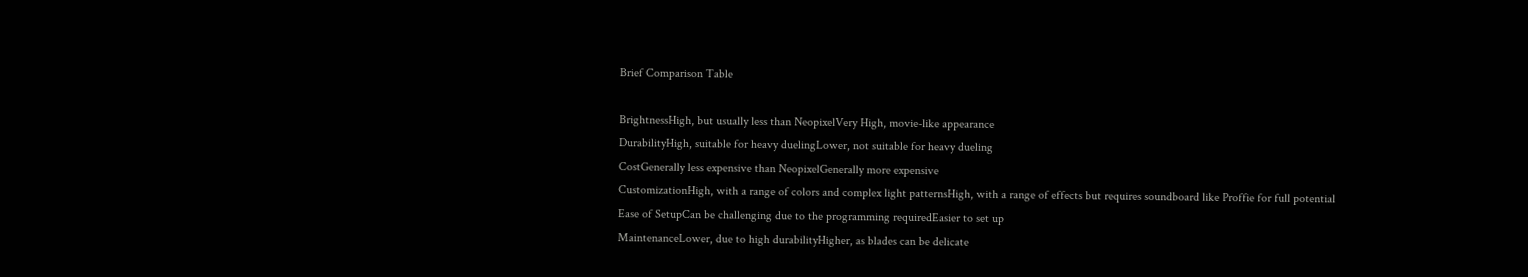Brief Comparison Table

BrightnessHigh, but usually less than NeopixelVery High, movie-like appearance
DurabilityHigh, suitable for heavy duelingLower, not suitable for heavy dueling
CostGenerally less expensive than NeopixelGenerally more expensive
CustomizationHigh, with a range of colors and complex light patternsHigh, with a range of effects but requires soundboard like Proffie for full potential
Ease of SetupCan be challenging due to the programming requiredEasier to set up
MaintenanceLower, due to high durabilityHigher, as blades can be delicate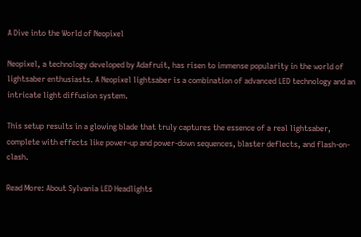A Dive into the World of Neopixel

Neopixel, a technology developed by Adafruit, has risen to immense popularity in the world of lightsaber enthusiasts. A Neopixel lightsaber is a combination of advanced LED technology and an intricate light diffusion system.

This setup results in a glowing blade that truly captures the essence of a real lightsaber, complete with effects like power-up and power-down sequences, blaster deflects, and flash-on-clash.

Read More: About Sylvania LED Headlights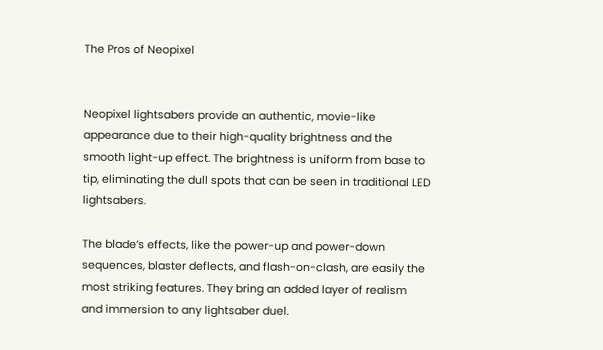The Pros of Neopixel


Neopixel lightsabers provide an authentic, movie-like appearance due to their high-quality brightness and the smooth light-up effect. The brightness is uniform from base to tip, eliminating the dull spots that can be seen in traditional LED lightsabers.

The blade’s effects, like the power-up and power-down sequences, blaster deflects, and flash-on-clash, are easily the most striking features. They bring an added layer of realism and immersion to any lightsaber duel.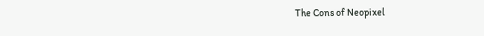The Cons of Neopixel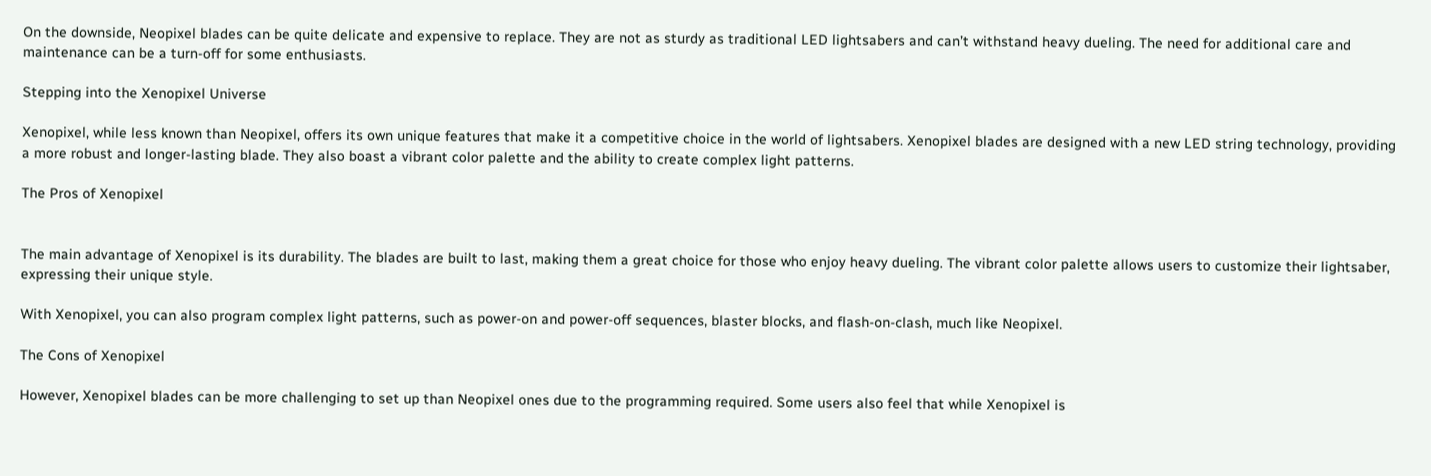On the downside, Neopixel blades can be quite delicate and expensive to replace. They are not as sturdy as traditional LED lightsabers and can’t withstand heavy dueling. The need for additional care and maintenance can be a turn-off for some enthusiasts.

Stepping into the Xenopixel Universe

Xenopixel, while less known than Neopixel, offers its own unique features that make it a competitive choice in the world of lightsabers. Xenopixel blades are designed with a new LED string technology, providing a more robust and longer-lasting blade. They also boast a vibrant color palette and the ability to create complex light patterns.

The Pros of Xenopixel


The main advantage of Xenopixel is its durability. The blades are built to last, making them a great choice for those who enjoy heavy dueling. The vibrant color palette allows users to customize their lightsaber, expressing their unique style.

With Xenopixel, you can also program complex light patterns, such as power-on and power-off sequences, blaster blocks, and flash-on-clash, much like Neopixel.

The Cons of Xenopixel

However, Xenopixel blades can be more challenging to set up than Neopixel ones due to the programming required. Some users also feel that while Xenopixel is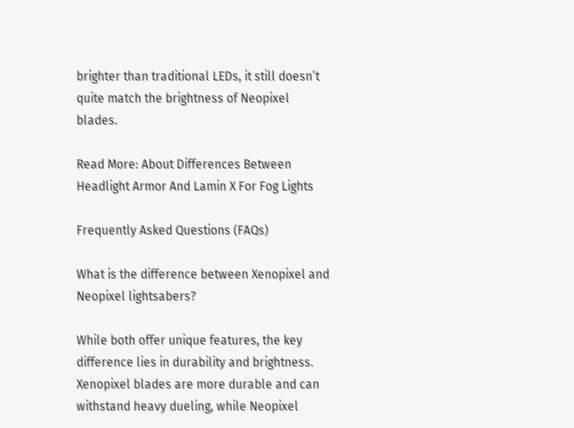brighter than traditional LEDs, it still doesn’t quite match the brightness of Neopixel blades.

Read More: About Differences Between Headlight Armor And Lamin X For Fog Lights

Frequently Asked Questions (FAQs)

What is the difference between Xenopixel and Neopixel lightsabers?

While both offer unique features, the key difference lies in durability and brightness. Xenopixel blades are more durable and can withstand heavy dueling, while Neopixel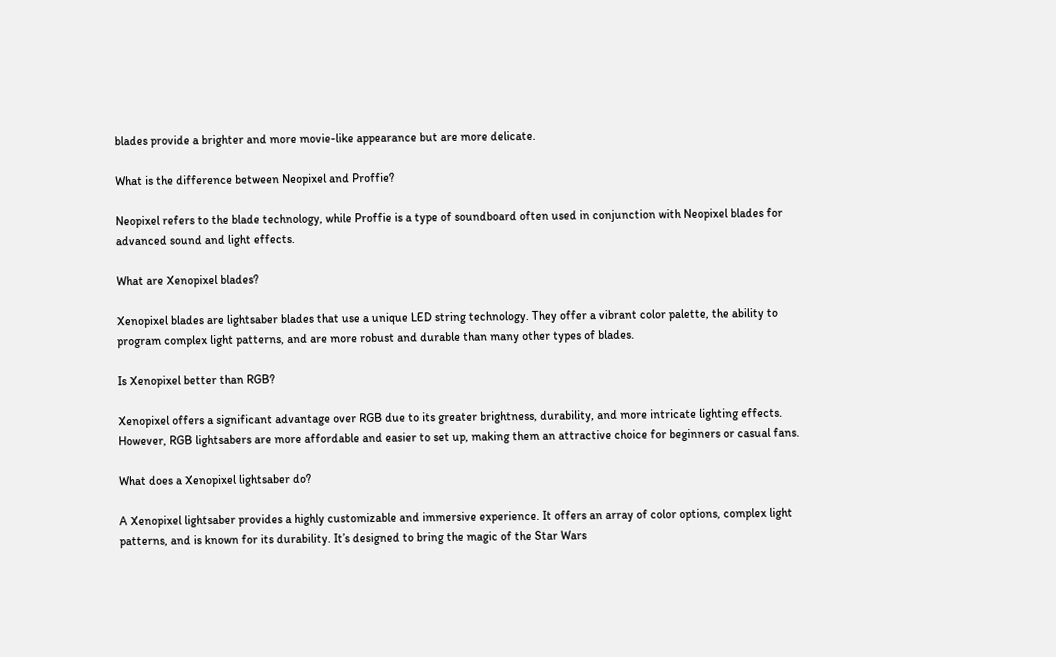blades provide a brighter and more movie-like appearance but are more delicate.

What is the difference between Neopixel and Proffie?

Neopixel refers to the blade technology, while Proffie is a type of soundboard often used in conjunction with Neopixel blades for advanced sound and light effects.

What are Xenopixel blades?

Xenopixel blades are lightsaber blades that use a unique LED string technology. They offer a vibrant color palette, the ability to program complex light patterns, and are more robust and durable than many other types of blades.

Is Xenopixel better than RGB?

Xenopixel offers a significant advantage over RGB due to its greater brightness, durability, and more intricate lighting effects. However, RGB lightsabers are more affordable and easier to set up, making them an attractive choice for beginners or casual fans.

What does a Xenopixel lightsaber do?

A Xenopixel lightsaber provides a highly customizable and immersive experience. It offers an array of color options, complex light patterns, and is known for its durability. It’s designed to bring the magic of the Star Wars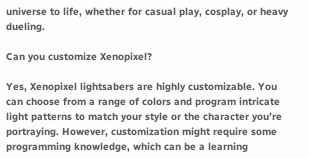universe to life, whether for casual play, cosplay, or heavy dueling.

Can you customize Xenopixel?

Yes, Xenopixel lightsabers are highly customizable. You can choose from a range of colors and program intricate light patterns to match your style or the character you’re portraying. However, customization might require some programming knowledge, which can be a learning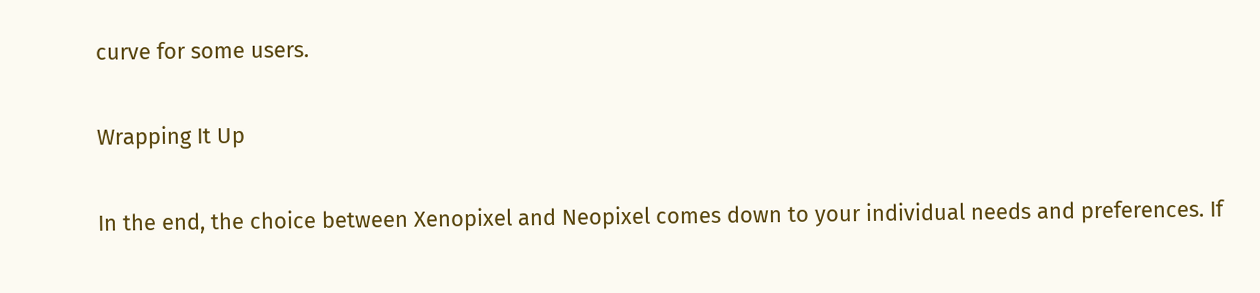curve for some users.

Wrapping It Up

In the end, the choice between Xenopixel and Neopixel comes down to your individual needs and preferences. If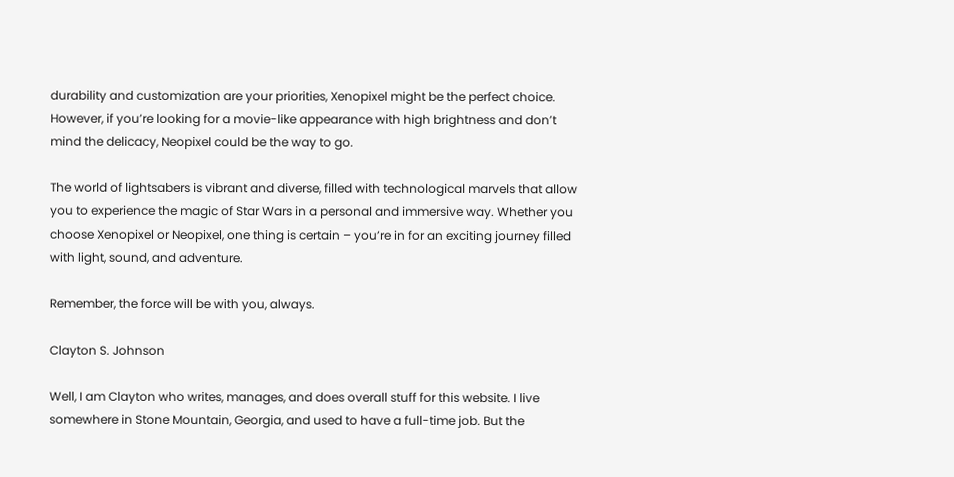durability and customization are your priorities, Xenopixel might be the perfect choice. However, if you’re looking for a movie-like appearance with high brightness and don’t mind the delicacy, Neopixel could be the way to go.

The world of lightsabers is vibrant and diverse, filled with technological marvels that allow you to experience the magic of Star Wars in a personal and immersive way. Whether you choose Xenopixel or Neopixel, one thing is certain – you’re in for an exciting journey filled with light, sound, and adventure.

Remember, the force will be with you, always.

Clayton S. Johnson

Well, I am Clayton who writes, manages, and does overall stuff for this website. I live somewhere in Stone Mountain, Georgia, and used to have a full-time job. But the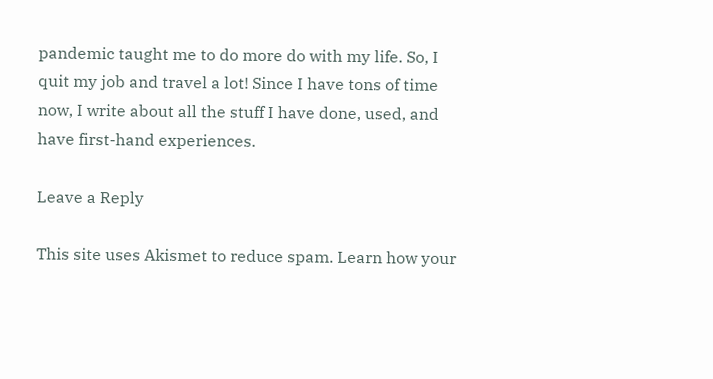pandemic taught me to do more do with my life. So, I quit my job and travel a lot! Since I have tons of time now, I write about all the stuff I have done, used, and have first-hand experiences.

Leave a Reply

This site uses Akismet to reduce spam. Learn how your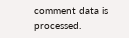comment data is processed.